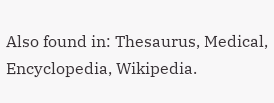Also found in: Thesaurus, Medical, Encyclopedia, Wikipedia.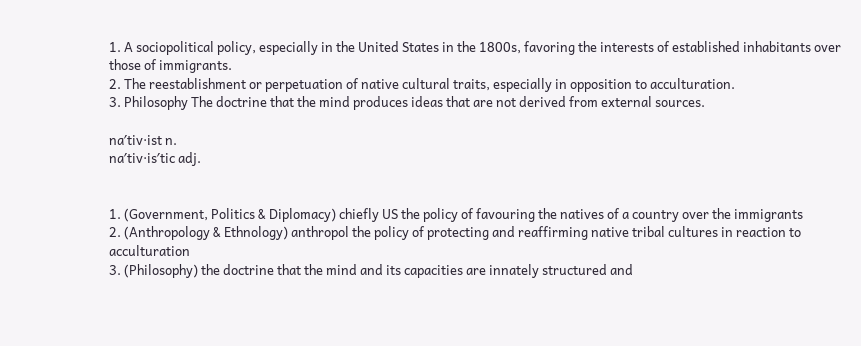1. A sociopolitical policy, especially in the United States in the 1800s, favoring the interests of established inhabitants over those of immigrants.
2. The reestablishment or perpetuation of native cultural traits, especially in opposition to acculturation.
3. Philosophy The doctrine that the mind produces ideas that are not derived from external sources.

na′tiv·ist n.
na′tiv·is′tic adj.


1. (Government, Politics & Diplomacy) chiefly US the policy of favouring the natives of a country over the immigrants
2. (Anthropology & Ethnology) anthropol the policy of protecting and reaffirming native tribal cultures in reaction to acculturation
3. (Philosophy) the doctrine that the mind and its capacities are innately structured and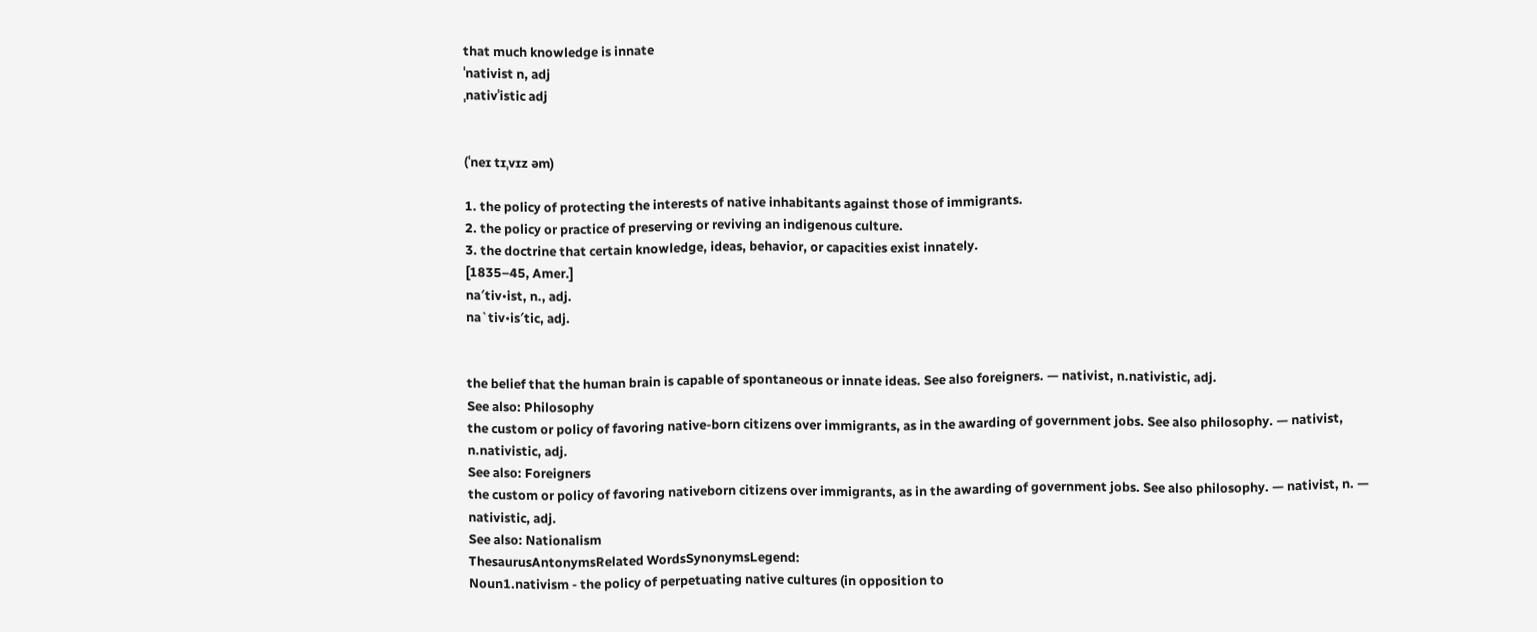that much knowledge is innate
ˈnativist n, adj
ˌnativˈistic adj


(ˈneɪ tɪˌvɪz əm)

1. the policy of protecting the interests of native inhabitants against those of immigrants.
2. the policy or practice of preserving or reviving an indigenous culture.
3. the doctrine that certain knowledge, ideas, behavior, or capacities exist innately.
[1835–45, Amer.]
na′tiv•ist, n., adj.
na`tiv•is′tic, adj.


the belief that the human brain is capable of spontaneous or innate ideas. See also foreigners. — nativist, n.nativistic, adj.
See also: Philosophy
the custom or policy of favoring native-born citizens over immigrants, as in the awarding of government jobs. See also philosophy. — nativist, n.nativistic, adj.
See also: Foreigners
the custom or policy of favoring nativeborn citizens over immigrants, as in the awarding of government jobs. See also philosophy. — nativist, n. — nativistic, adj.
See also: Nationalism
ThesaurusAntonymsRelated WordsSynonymsLegend:
Noun1.nativism - the policy of perpetuating native cultures (in opposition to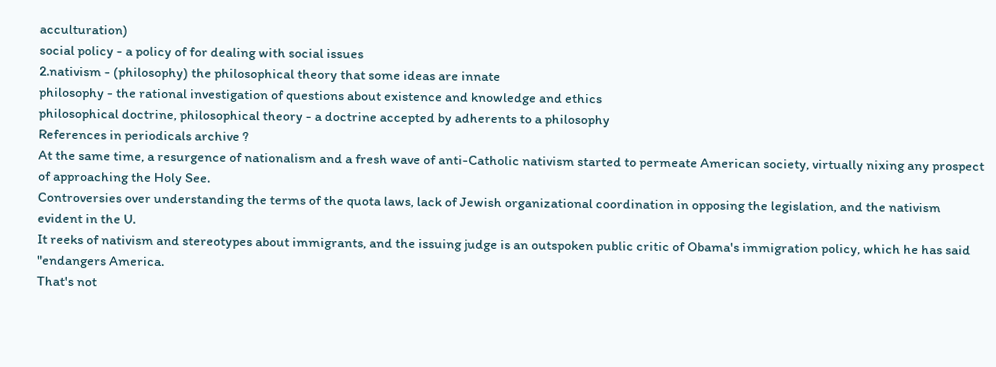acculturation)
social policy - a policy of for dealing with social issues
2.nativism - (philosophy) the philosophical theory that some ideas are innate
philosophy - the rational investigation of questions about existence and knowledge and ethics
philosophical doctrine, philosophical theory - a doctrine accepted by adherents to a philosophy
References in periodicals archive ?
At the same time, a resurgence of nationalism and a fresh wave of anti-Catholic nativism started to permeate American society, virtually nixing any prospect of approaching the Holy See.
Controversies over understanding the terms of the quota laws, lack of Jewish organizational coordination in opposing the legislation, and the nativism evident in the U.
It reeks of nativism and stereotypes about immigrants, and the issuing judge is an outspoken public critic of Obama's immigration policy, which he has said "endangers America.
That's not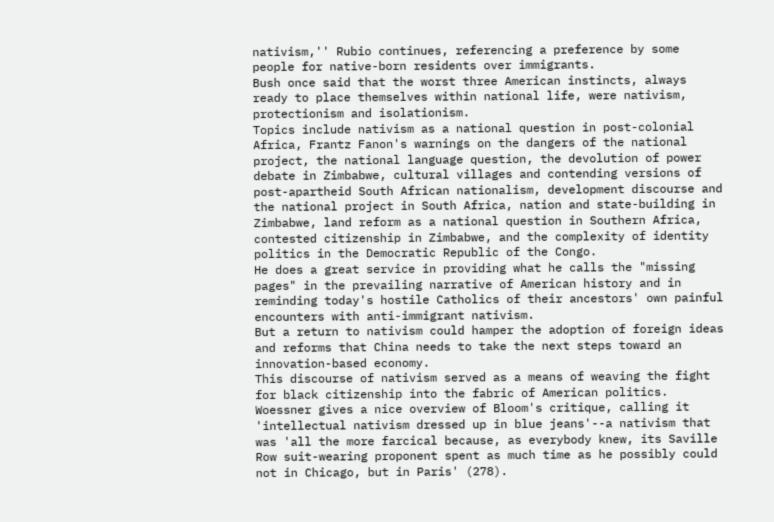nativism,'' Rubio continues, referencing a preference by some people for native-born residents over immigrants.
Bush once said that the worst three American instincts, always ready to place themselves within national life, were nativism, protectionism and isolationism.
Topics include nativism as a national question in post-colonial Africa, Frantz Fanon's warnings on the dangers of the national project, the national language question, the devolution of power debate in Zimbabwe, cultural villages and contending versions of post-apartheid South African nationalism, development discourse and the national project in South Africa, nation and state-building in Zimbabwe, land reform as a national question in Southern Africa, contested citizenship in Zimbabwe, and the complexity of identity politics in the Democratic Republic of the Congo.
He does a great service in providing what he calls the "missing pages" in the prevailing narrative of American history and in reminding today's hostile Catholics of their ancestors' own painful encounters with anti-immigrant nativism.
But a return to nativism could hamper the adoption of foreign ideas and reforms that China needs to take the next steps toward an innovation-based economy.
This discourse of nativism served as a means of weaving the fight for black citizenship into the fabric of American politics.
Woessner gives a nice overview of Bloom's critique, calling it 'intellectual nativism dressed up in blue jeans'--a nativism that was 'all the more farcical because, as everybody knew, its Saville Row suit-wearing proponent spent as much time as he possibly could not in Chicago, but in Paris' (278).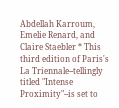Abdellah Karroum, Emelie Renard, and Claire Staebler * This third edition of Paris's La Triennale--tellingly titled "Intense Proximity"--is set to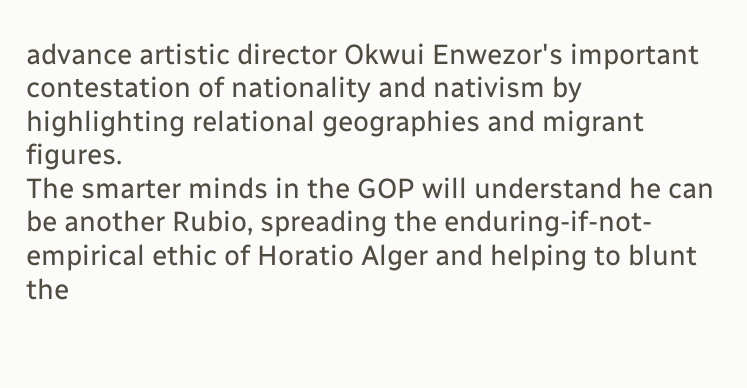advance artistic director Okwui Enwezor's important contestation of nationality and nativism by highlighting relational geographies and migrant figures.
The smarter minds in the GOP will understand he can be another Rubio, spreading the enduring-if-not-empirical ethic of Horatio Alger and helping to blunt the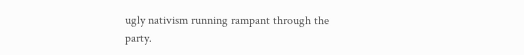ugly nativism running rampant through the party.